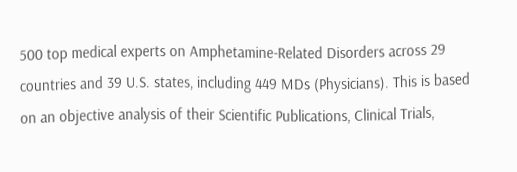500 top medical experts on Amphetamine-Related Disorders across 29 countries and 39 U.S. states, including 449 MDs (Physicians). This is based on an objective analysis of their Scientific Publications, Clinical Trials,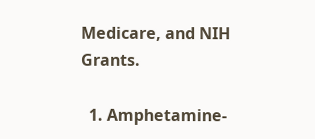Medicare, and NIH Grants.

  1. Amphetamine-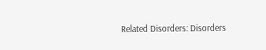Related Disorders: Disorders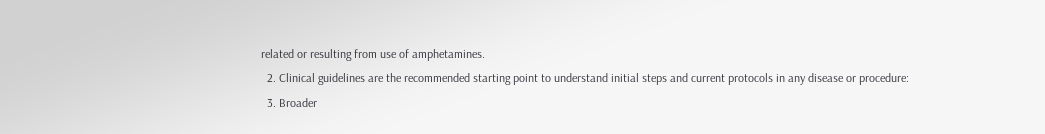related or resulting from use of amphetamines.
  2. Clinical guidelines are the recommended starting point to understand initial steps and current protocols in any disease or procedure:
  3. Broader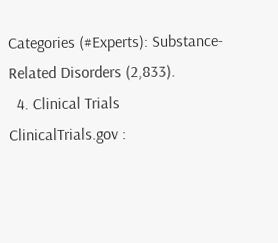Categories (#Experts): Substance-Related Disorders (2,833).
  4. Clinical Trials ClinicalTrials.gov :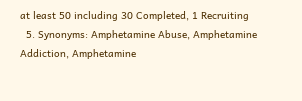at least 50 including 30 Completed, 1 Recruiting
  5. Synonyms: Amphetamine Abuse, Amphetamine Addiction, Amphetamine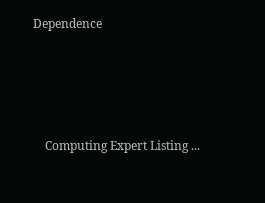Dependence




    Computing Expert Listing ...